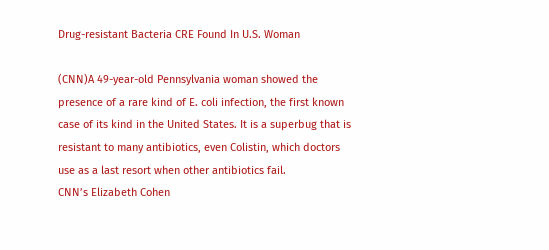Drug-resistant Bacteria CRE Found In U.S. Woman

(CNN)A 49-year-old Pennsylvania woman showed the presence of a rare kind of E. coli infection, the first known case of its kind in the United States. It is a superbug that is resistant to many antibiotics, even Colistin, which doctors use as a last resort when other antibiotics fail.
CNN’s Elizabeth Cohen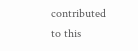contributed to this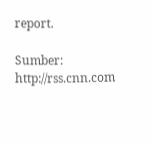report.

Sumber: http://rss.cnn.com